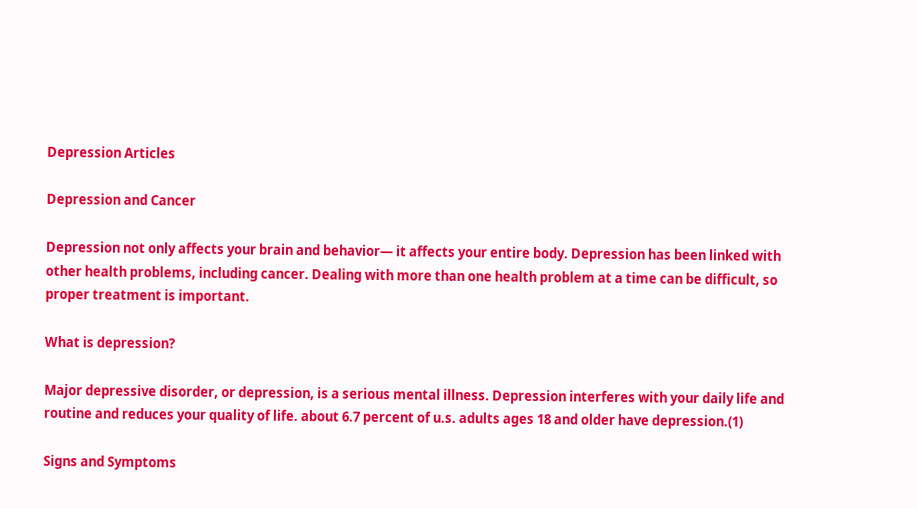Depression Articles

Depression and Cancer

Depression not only affects your brain and behavior— it affects your entire body. Depression has been linked with other health problems, including cancer. Dealing with more than one health problem at a time can be difficult, so proper treatment is important.

What is depression?

Major depressive disorder, or depression, is a serious mental illness. Depression interferes with your daily life and routine and reduces your quality of life. about 6.7 percent of u.s. adults ages 18 and older have depression.(1)

Signs and Symptoms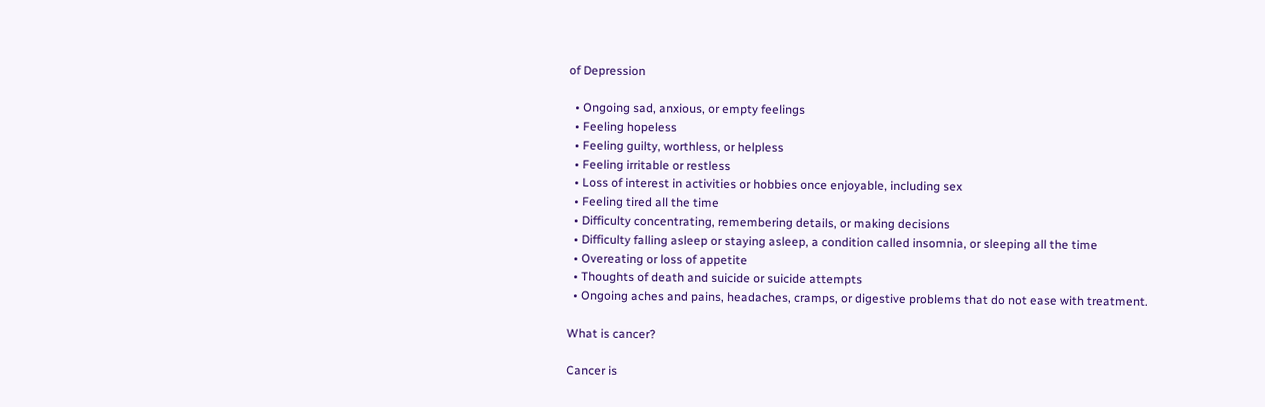of Depression

  • Ongoing sad, anxious, or empty feelings
  • Feeling hopeless
  • Feeling guilty, worthless, or helpless
  • Feeling irritable or restless
  • Loss of interest in activities or hobbies once enjoyable, including sex
  • Feeling tired all the time
  • Difficulty concentrating, remembering details, or making decisions
  • Difficulty falling asleep or staying asleep, a condition called insomnia, or sleeping all the time
  • Overeating or loss of appetite
  • Thoughts of death and suicide or suicide attempts
  • Ongoing aches and pains, headaches, cramps, or digestive problems that do not ease with treatment.

What is cancer?

Cancer is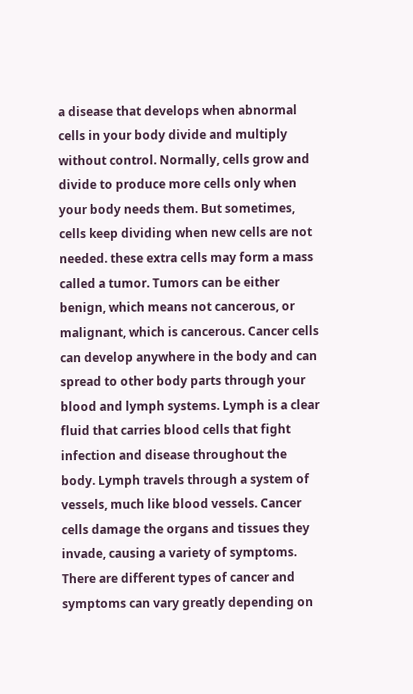a disease that develops when abnormal cells in your body divide and multiply without control. Normally, cells grow and divide to produce more cells only when your body needs them. But sometimes, cells keep dividing when new cells are not needed. these extra cells may form a mass called a tumor. Tumors can be either benign, which means not cancerous, or malignant, which is cancerous. Cancer cells can develop anywhere in the body and can spread to other body parts through your blood and lymph systems. Lymph is a clear fluid that carries blood cells that fight infection and disease throughout the body. Lymph travels through a system of vessels, much like blood vessels. Cancer cells damage the organs and tissues they invade, causing a variety of symptoms. There are different types of cancer and symptoms can vary greatly depending on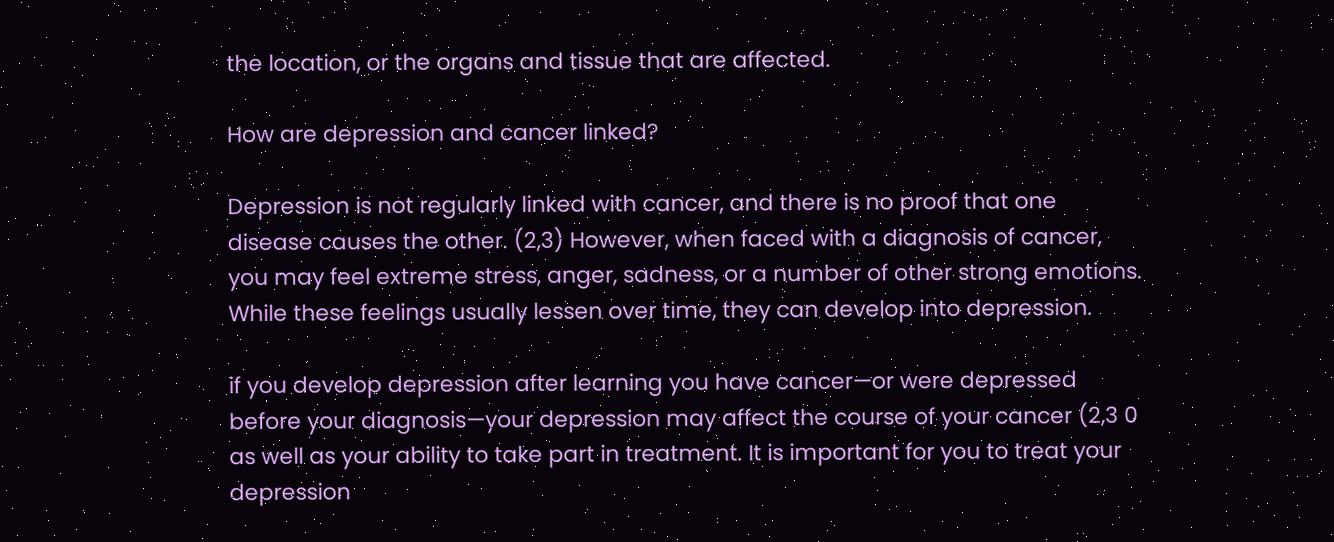the location, or the organs and tissue that are affected.

How are depression and cancer linked?

Depression is not regularly linked with cancer, and there is no proof that one disease causes the other. (2,3) However, when faced with a diagnosis of cancer, you may feel extreme stress, anger, sadness, or a number of other strong emotions. While these feelings usually lessen over time, they can develop into depression.

if you develop depression after learning you have cancer—or were depressed before your diagnosis—your depression may affect the course of your cancer (2,3 0 as well as your ability to take part in treatment. It is important for you to treat your depression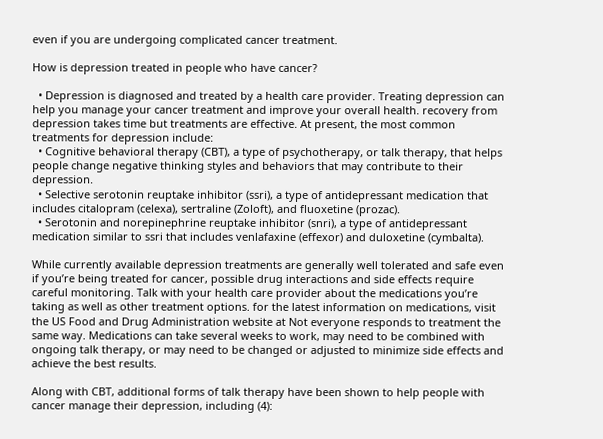even if you are undergoing complicated cancer treatment.

How is depression treated in people who have cancer?

  • Depression is diagnosed and treated by a health care provider. Treating depression can help you manage your cancer treatment and improve your overall health. recovery from depression takes time but treatments are effective. At present, the most common treatments for depression include:
  • Cognitive behavioral therapy (CBT), a type of psychotherapy, or talk therapy, that helps people change negative thinking styles and behaviors that may contribute to their depression.
  • Selective serotonin reuptake inhibitor (ssri), a type of antidepressant medication that includes citalopram (celexa), sertraline (Zoloft), and fluoxetine (prozac).
  • Serotonin and norepinephrine reuptake inhibitor (snri), a type of antidepressant medication similar to ssri that includes venlafaxine (effexor) and duloxetine (cymbalta).

While currently available depression treatments are generally well tolerated and safe even if you’re being treated for cancer, possible drug interactions and side effects require careful monitoring. Talk with your health care provider about the medications you’re taking as well as other treatment options. for the latest information on medications, visit the US Food and Drug Administration website at Not everyone responds to treatment the same way. Medications can take several weeks to work, may need to be combined with ongoing talk therapy, or may need to be changed or adjusted to minimize side effects and achieve the best results.

Along with CBT, additional forms of talk therapy have been shown to help people with cancer manage their depression, including (4):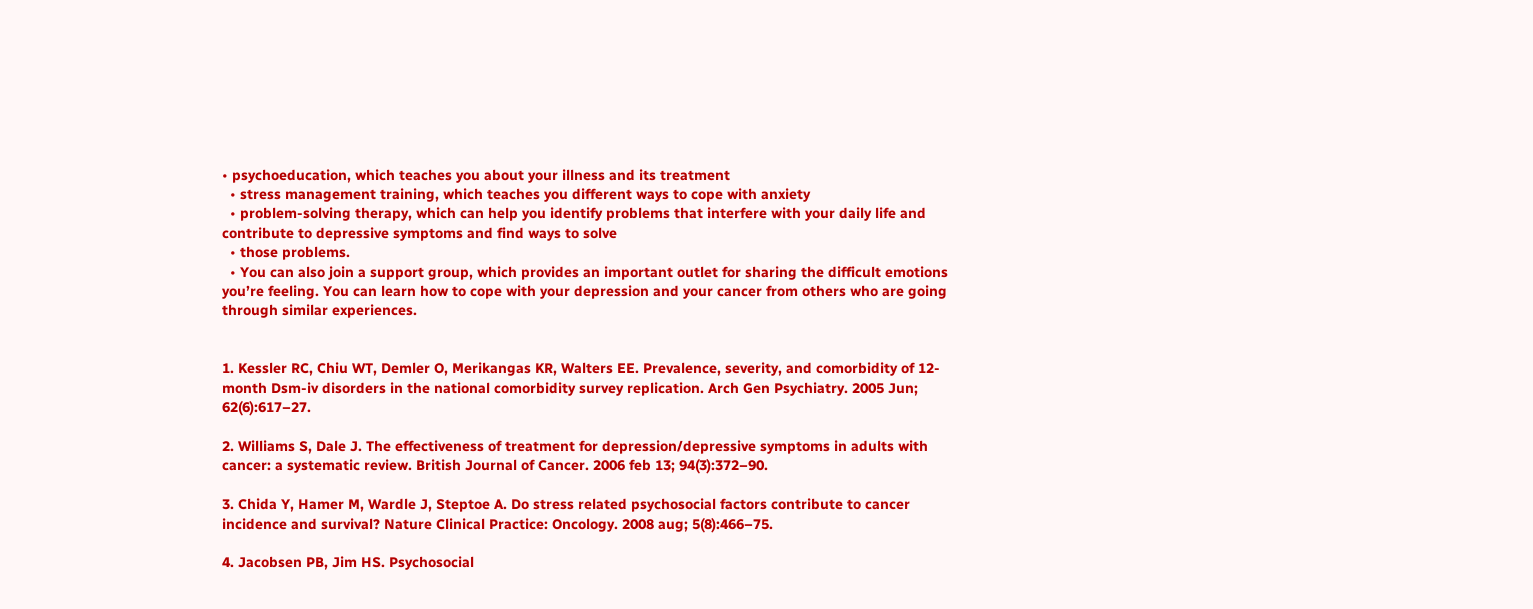• psychoeducation, which teaches you about your illness and its treatment
  • stress management training, which teaches you different ways to cope with anxiety
  • problem-solving therapy, which can help you identify problems that interfere with your daily life and contribute to depressive symptoms and find ways to solve
  • those problems.
  • You can also join a support group, which provides an important outlet for sharing the difficult emotions you’re feeling. You can learn how to cope with your depression and your cancer from others who are going through similar experiences.


1. Kessler RC, Chiu WT, Demler O, Merikangas KR, Walters EE. Prevalence, severity, and comorbidity of 12-month Dsm-iv disorders in the national comorbidity survey replication. Arch Gen Psychiatry. 2005 Jun; 62(6):617–27.

2. Williams S, Dale J. The effectiveness of treatment for depression/depressive symptoms in adults with cancer: a systematic review. British Journal of Cancer. 2006 feb 13; 94(3):372–90.

3. Chida Y, Hamer M, Wardle J, Steptoe A. Do stress related psychosocial factors contribute to cancer incidence and survival? Nature Clinical Practice: Oncology. 2008 aug; 5(8):466–75.

4. Jacobsen PB, Jim HS. Psychosocial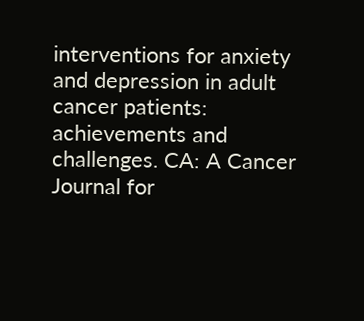interventions for anxiety and depression in adult cancer patients: achievements and challenges. CA: A Cancer Journal for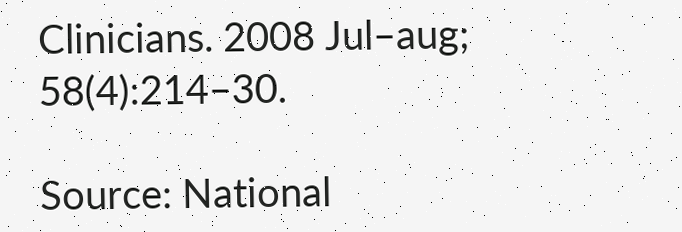Clinicians. 2008 Jul–aug; 58(4):214–30.

Source: National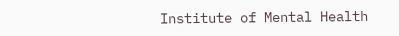Institute of Mental Health